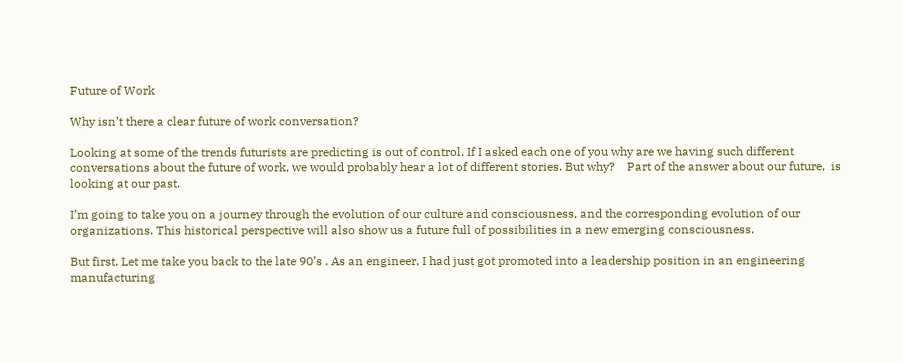Future of Work

Why isn’t there a clear future of work conversation?

Looking at some of the trends futurists are predicting is out of control. If I asked each one of you why are we having such different conversations about the future of work, we would probably hear a lot of different stories. But why?    Part of the answer about our future,  is looking at our past.

I’m going to take you on a journey through the evolution of our culture and consciousness, and the corresponding evolution of our organizations. This historical perspective will also show us a future full of possibilities in a new emerging consciousness.

But first, Let me take you back to the late 90’s . As an engineer, I had just got promoted into a leadership position in an engineering manufacturing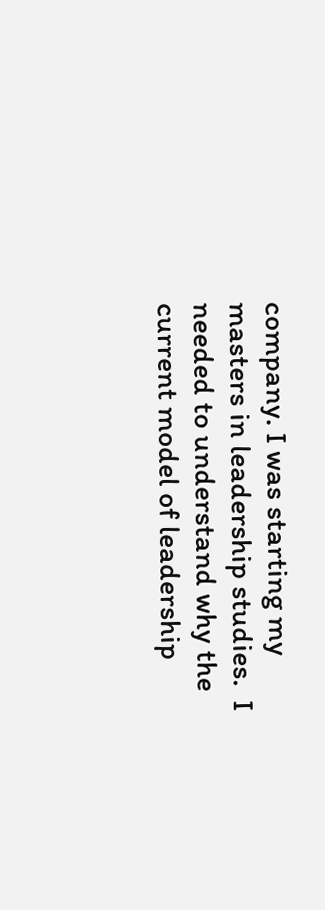company. I was starting my masters in leadership studies.  I needed to understand why the current model of leadership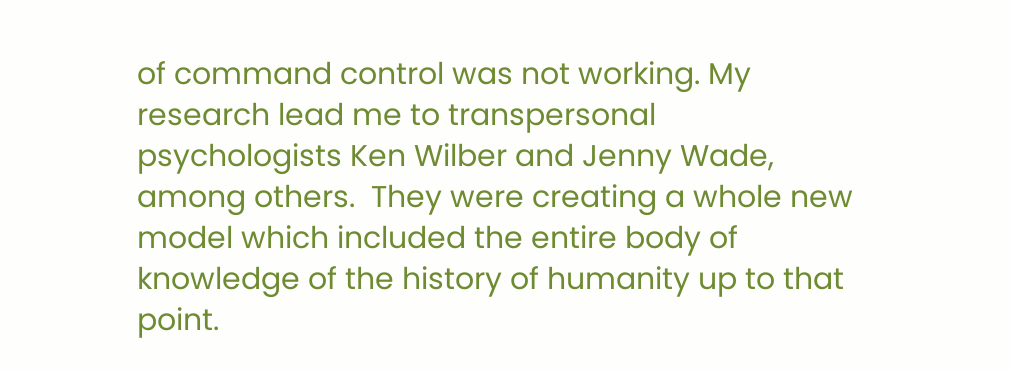of command control was not working. My research lead me to transpersonal psychologists Ken Wilber and Jenny Wade, among others.  They were creating a whole new model which included the entire body of knowledge of the history of humanity up to that point.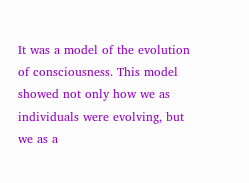It was a model of the evolution of consciousness. This model showed not only how we as individuals were evolving, but we as a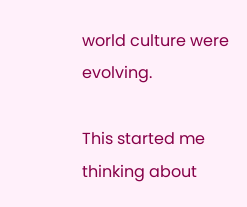world culture were evolving.

This started me thinking about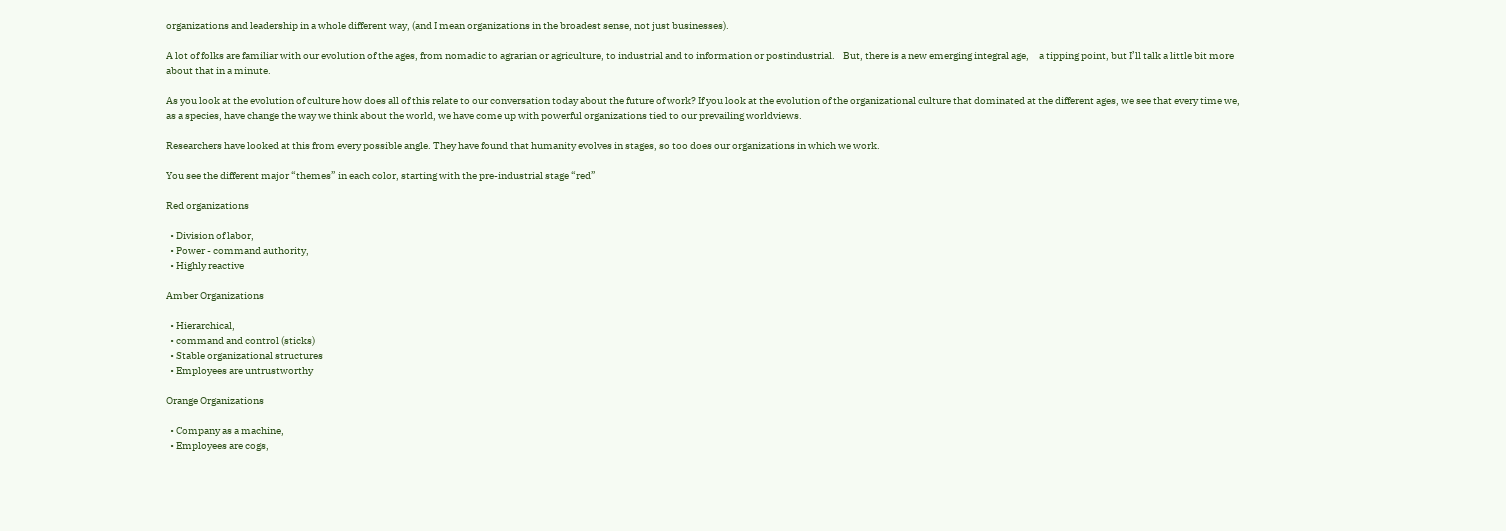organizations and leadership in a whole different way, (and I mean organizations in the broadest sense, not just businesses).

A lot of folks are familiar with our evolution of the ages, from nomadic to agrarian or agriculture, to industrial and to information or postindustrial.    But, there is a new emerging integral age,     a tipping point, but I’ll talk a little bit more about that in a minute.

As you look at the evolution of culture how does all of this relate to our conversation today about the future of work? If you look at the evolution of the organizational culture that dominated at the different ages, we see that every time we, as a species, have change the way we think about the world, we have come up with powerful organizations tied to our prevailing worldviews.

Researchers have looked at this from every possible angle. They have found that humanity evolves in stages, so too does our organizations in which we work.

You see the different major “themes” in each color, starting with the pre-industrial stage “red”

Red organizations

  • Division of labor,
  • Power - command authority,
  • Highly reactive

Amber Organizations

  • Hierarchical,
  • command and control (sticks)
  • Stable organizational structures
  • Employees are untrustworthy

Orange Organizations

  • Company as a machine,
  • Employees are cogs,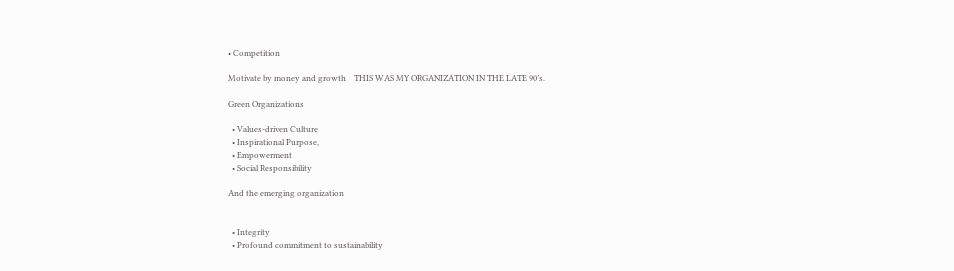• Competition

Motivate by money and growth    THIS WAS MY ORGANIZATION IN THE LATE 90’s.

Green Organizations

  • Values-driven Culture
  • Inspirational Purpose,
  • Empowerment
  • Social Responsibility

And the emerging organization


  • Integrity
  • Profound commitment to sustainability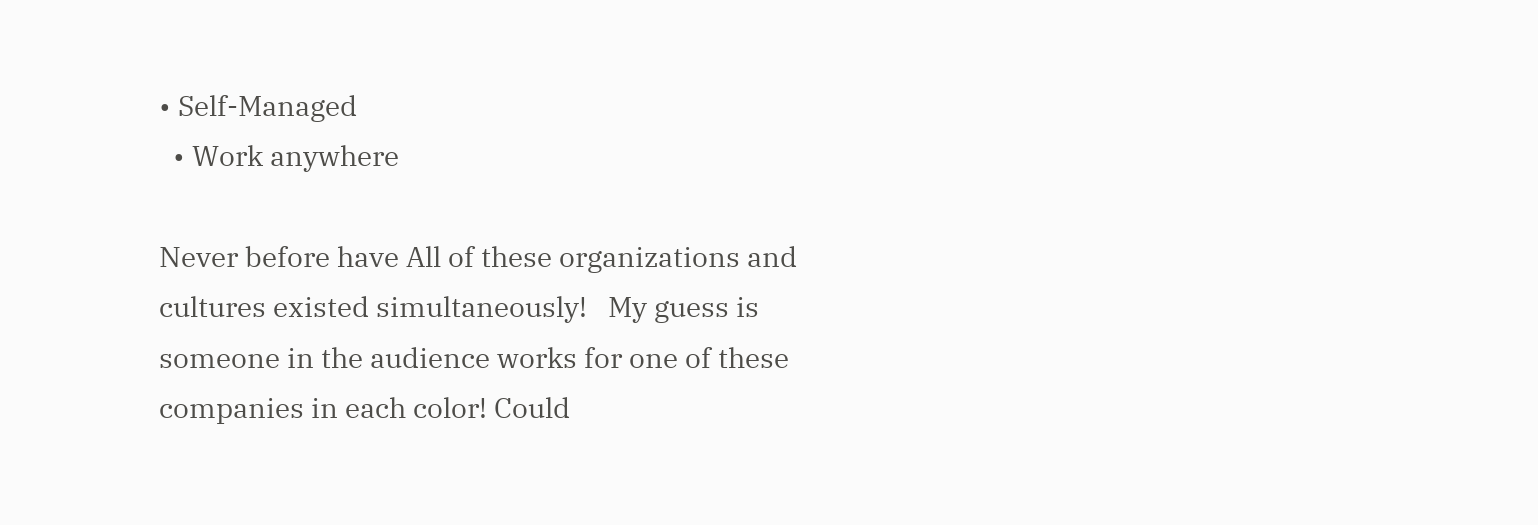• Self-Managed
  • Work anywhere

Never before have All of these organizations and cultures existed simultaneously!   My guess is someone in the audience works for one of these companies in each color! Could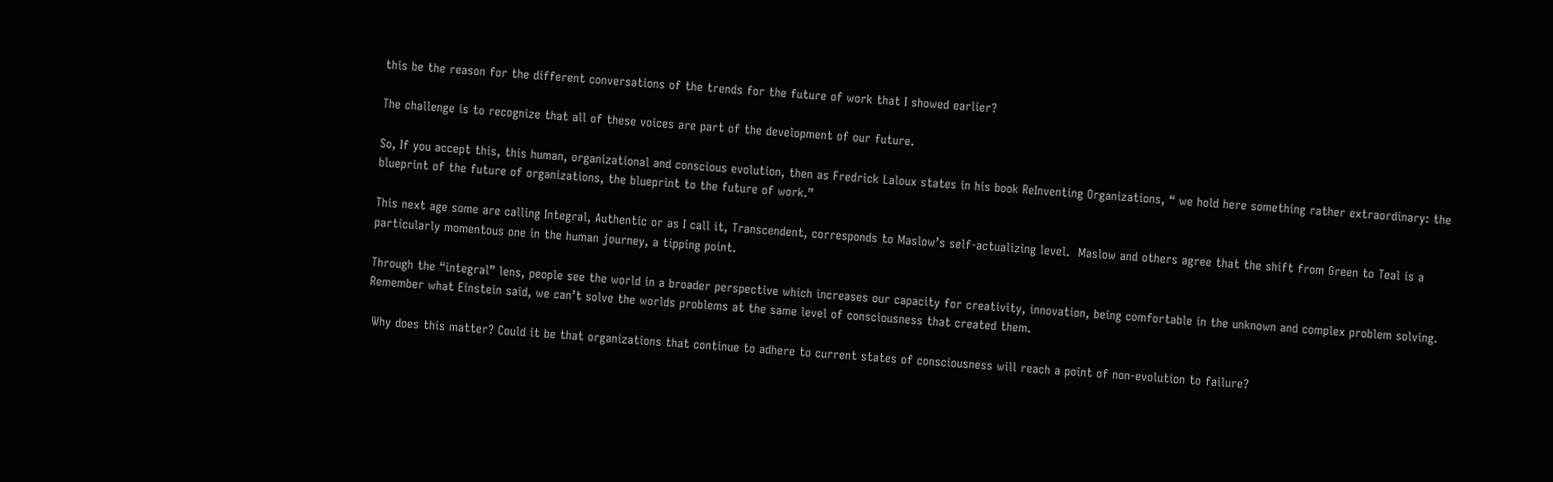this be the reason for the different conversations of the trends for the future of work that I showed earlier?

The challenge is to recognize that all of these voices are part of the development of our future.

So, If you accept this, this human, organizational and conscious evolution, then as Fredrick Laloux states in his book ReInventing Organizations, “ we hold here something rather extraordinary: the blueprint of the future of organizations, the blueprint to the future of work.”

This next age some are calling Integral, Authentic or as I call it, Transcendent, corresponds to Maslow’s self-actualizing level.  Maslow and others agree that the shift from Green to Teal is a particularly momentous one in the human journey, a tipping point.

Through the “integral” lens, people see the world in a broader perspective which increases our capacity for creativity, innovation, being comfortable in the unknown and complex problem solving. Remember what Einstein said, we can’t solve the worlds problems at the same level of consciousness that created them.

 Why does this matter? Could it be that organizations that continue to adhere to current states of consciousness will reach a point of non-evolution to failure?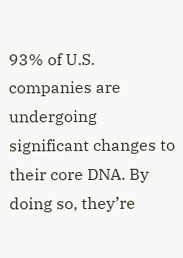93% of U.S. companies are undergoing significant changes to their core DNA. By doing so, they’re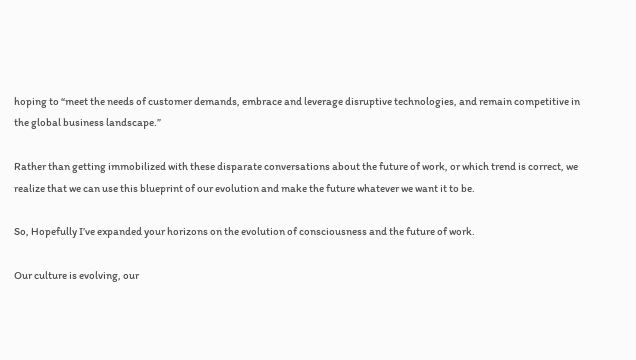hoping to “meet the needs of customer demands, embrace and leverage disruptive technologies, and remain competitive in the global business landscape.”

Rather than getting immobilized with these disparate conversations about the future of work, or which trend is correct, we realize that we can use this blueprint of our evolution and make the future whatever we want it to be.

So, Hopefully I’ve expanded your horizons on the evolution of consciousness and the future of work.

Our culture is evolving, our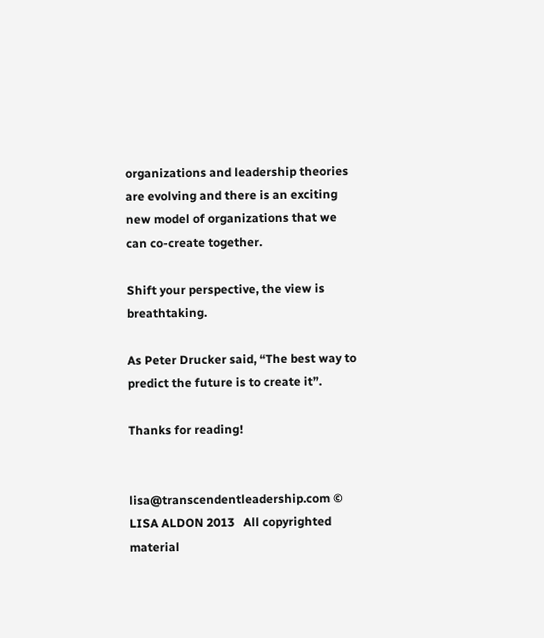organizations and leadership theories are evolving and there is an exciting new model of organizations that we can co-create together.

Shift your perspective, the view is breathtaking.

As Peter Drucker said, “The best way to predict the future is to create it”.

Thanks for reading!


lisa@transcendentleadership.com © LISA ALDON 2013   All copyrighted material